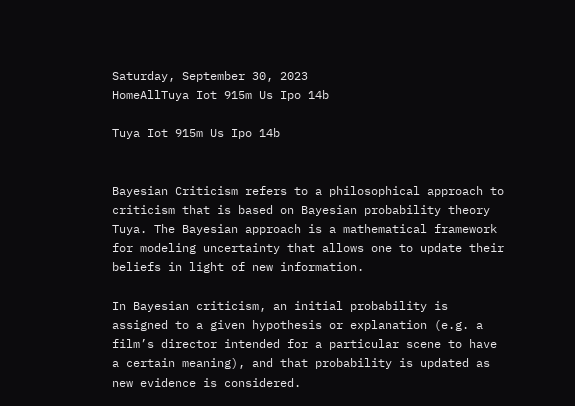Saturday, September 30, 2023
HomeAllTuya Iot 915m Us Ipo 14b

Tuya Iot 915m Us Ipo 14b


Bayesian Criticism refers to a philosophical approach to criticism that is based on Bayesian probability theory Tuya. The Bayesian approach is a mathematical framework for modeling uncertainty that allows one to update their beliefs in light of new information.

In Bayesian criticism, an initial probability is assigned to a given hypothesis or explanation (e.g. a film’s director intended for a particular scene to have a certain meaning), and that probability is updated as new evidence is considered.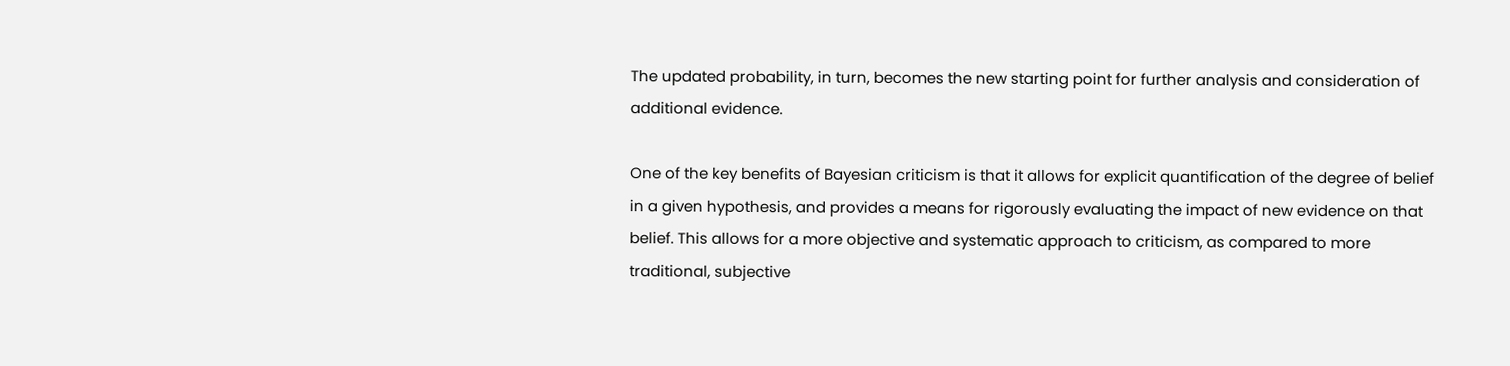The updated probability, in turn, becomes the new starting point for further analysis and consideration of additional evidence.

One of the key benefits of Bayesian criticism is that it allows for explicit quantification of the degree of belief in a given hypothesis, and provides a means for rigorously evaluating the impact of new evidence on that belief. This allows for a more objective and systematic approach to criticism, as compared to more traditional, subjective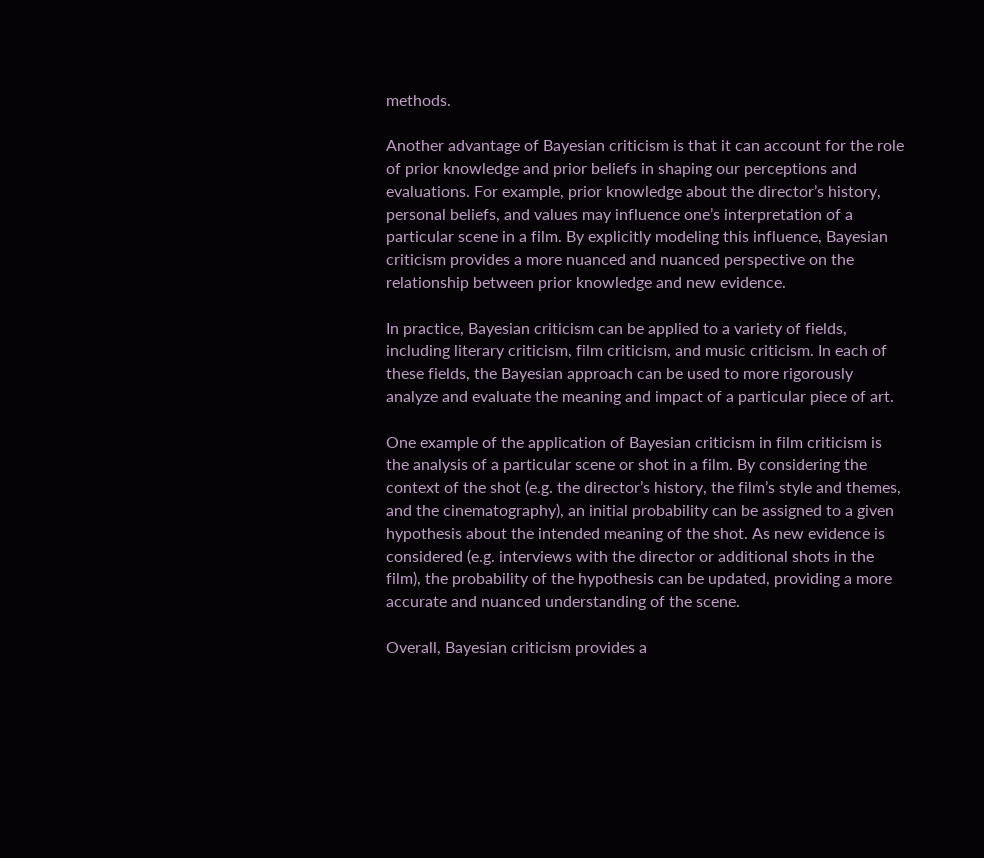methods.

Another advantage of Bayesian criticism is that it can account for the role of prior knowledge and prior beliefs in shaping our perceptions and evaluations. For example, prior knowledge about the director’s history, personal beliefs, and values may influence one’s interpretation of a particular scene in a film. By explicitly modeling this influence, Bayesian criticism provides a more nuanced and nuanced perspective on the relationship between prior knowledge and new evidence.

In practice, Bayesian criticism can be applied to a variety of fields, including literary criticism, film criticism, and music criticism. In each of these fields, the Bayesian approach can be used to more rigorously analyze and evaluate the meaning and impact of a particular piece of art.

One example of the application of Bayesian criticism in film criticism is the analysis of a particular scene or shot in a film. By considering the context of the shot (e.g. the director’s history, the film’s style and themes, and the cinematography), an initial probability can be assigned to a given hypothesis about the intended meaning of the shot. As new evidence is considered (e.g. interviews with the director or additional shots in the film), the probability of the hypothesis can be updated, providing a more accurate and nuanced understanding of the scene.

Overall, Bayesian criticism provides a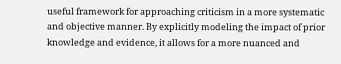useful framework for approaching criticism in a more systematic and objective manner. By explicitly modeling the impact of prior knowledge and evidence, it allows for a more nuanced and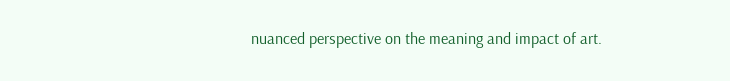nuanced perspective on the meaning and impact of art.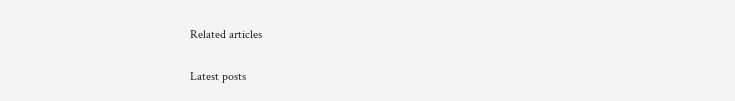Related articles

Latest posts